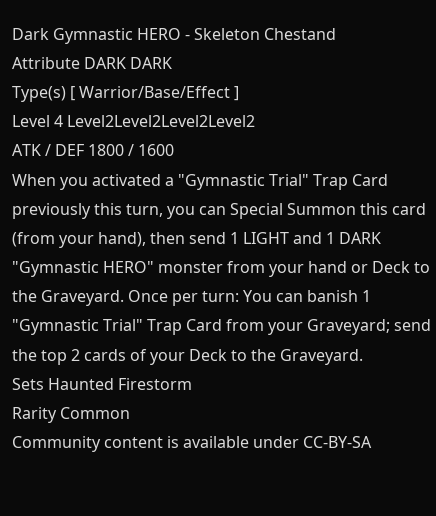Dark Gymnastic HERO - Skeleton Chestand
Attribute DARK DARK
Type(s) [ Warrior/Base/Effect ]
Level 4 Level2Level2Level2Level2
ATK / DEF 1800 / 1600
When you activated a "Gymnastic Trial" Trap Card previously this turn, you can Special Summon this card (from your hand), then send 1 LIGHT and 1 DARK "Gymnastic HERO" monster from your hand or Deck to the Graveyard. Once per turn: You can banish 1 "Gymnastic Trial" Trap Card from your Graveyard; send the top 2 cards of your Deck to the Graveyard.
Sets Haunted Firestorm
Rarity Common
Community content is available under CC-BY-SA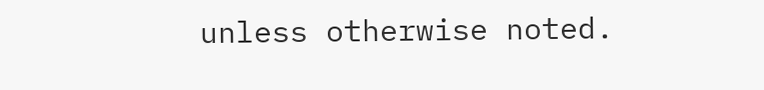unless otherwise noted.